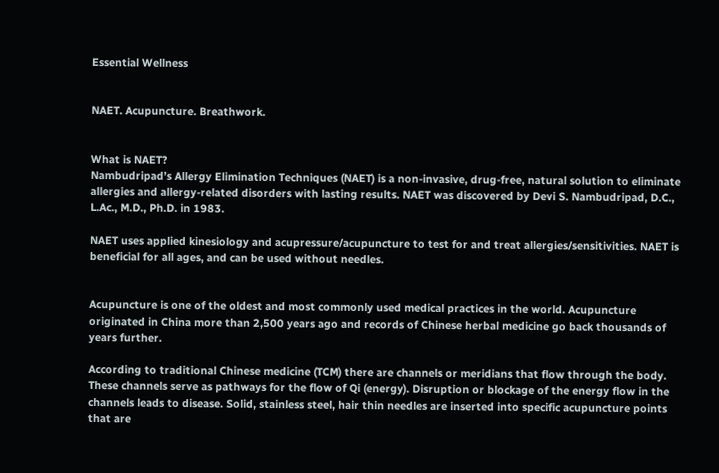Essential Wellness


NAET. Acupuncture. Breathwork.


What is NAET?
Nambudripad’s Allergy Elimination Techniques (NAET) is a non-invasive, drug-free, natural solution to eliminate allergies and allergy-related disorders with lasting results. NAET was discovered by Devi S. Nambudripad, D.C., L.Ac., M.D., Ph.D. in 1983.

NAET uses applied kinesiology and acupressure/acupuncture to test for and treat allergies/sensitivities. NAET is beneficial for all ages, and can be used without needles.


Acupuncture is one of the oldest and most commonly used medical practices in the world. Acupuncture originated in China more than 2,500 years ago and records of Chinese herbal medicine go back thousands of years further.

According to traditional Chinese medicine (TCM) there are channels or meridians that flow through the body. These channels serve as pathways for the flow of Qi (energy). Disruption or blockage of the energy flow in the channels leads to disease. Solid, stainless steel, hair thin needles are inserted into specific acupuncture points that are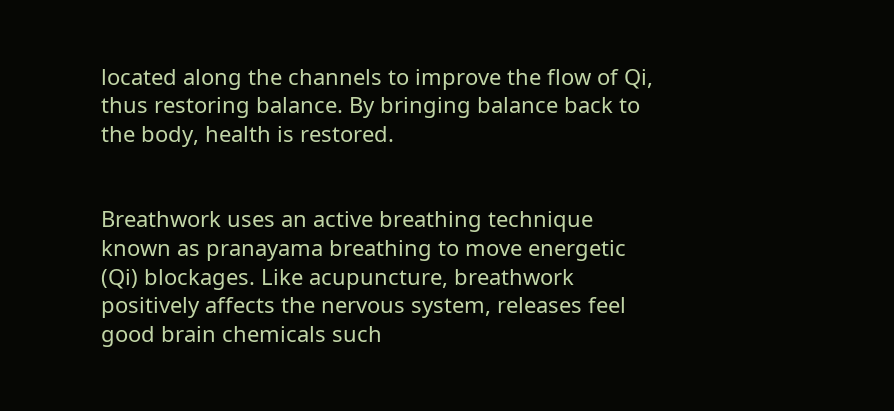located along the channels to improve the flow of Qi, thus restoring balance. By bringing balance back to the body, health is restored.


Breathwork uses an active breathing technique known as pranayama breathing to move energetic (Qi) blockages. Like acupuncture, breathwork positively affects the nervous system, releases feel good brain chemicals such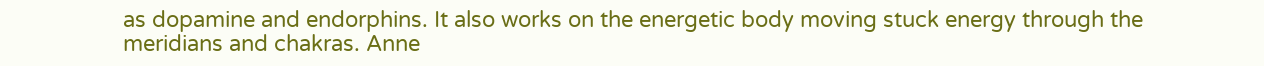as dopamine and endorphins. It also works on the energetic body moving stuck energy through the meridians and chakras. Anne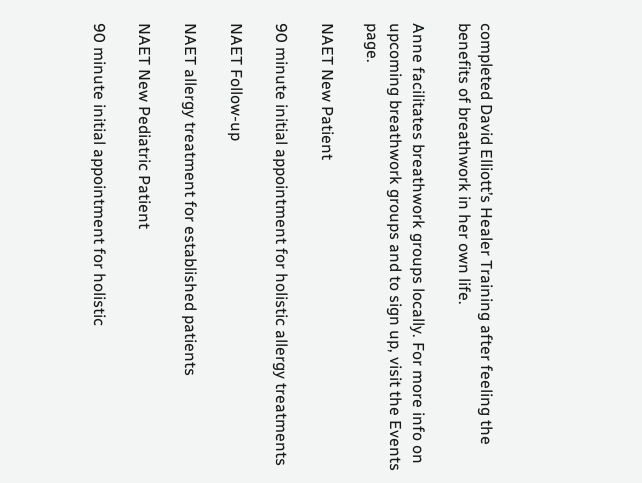completed David Elliott’s Healer Training after feeling the benefits of breathwork in her own life.

Anne facilitates breathwork groups locally. For more info on upcoming breathwork groups and to sign up, visit the Events page.

NAET New Patient

90 minute initial appointment for holistic allergy treatments

NAET Follow-up

NAET allergy treatment for established patients

NAET New Pediatric Patient

90 minute initial appointment for holistic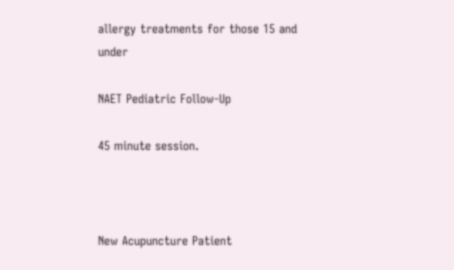allergy treatments for those 15 and under

NAET Pediatric Follow-Up

45 minute session.



New Acupuncture Patient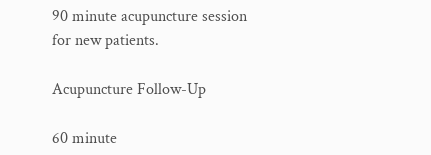90 minute acupuncture session for new patients.

Acupuncture Follow-Up

60 minute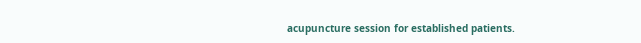acupuncture session for established patients.